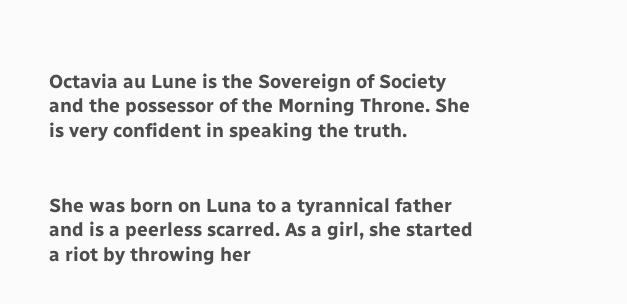Octavia au Lune is the Sovereign of Society and the possessor of the Morning Throne. She is very confident in speaking the truth.


She was born on Luna to a tyrannical father and is a peerless scarred. As a girl, she started a riot by throwing her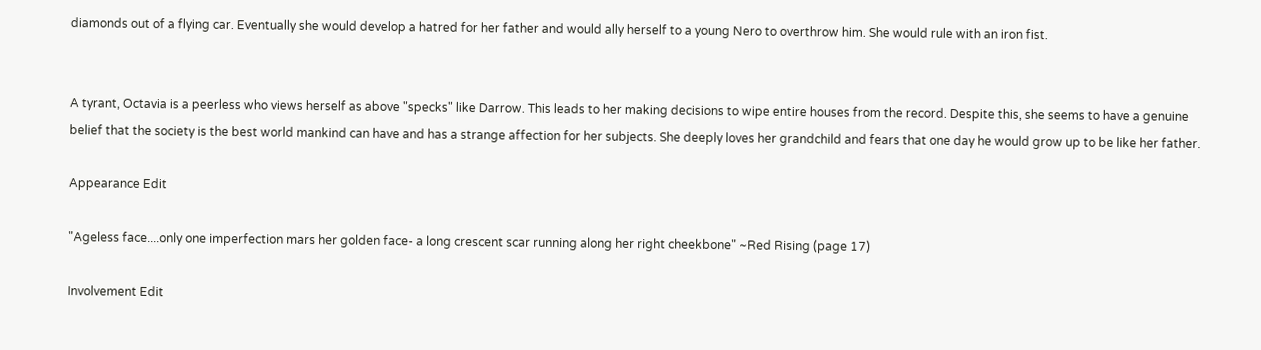diamonds out of a flying car. Eventually she would develop a hatred for her father and would ally herself to a young Nero to overthrow him. She would rule with an iron fist.


A tyrant, Octavia is a peerless who views herself as above "specks" like Darrow. This leads to her making decisions to wipe entire houses from the record. Despite this, she seems to have a genuine belief that the society is the best world mankind can have and has a strange affection for her subjects. She deeply loves her grandchild and fears that one day he would grow up to be like her father.

Appearance Edit

"Ageless face....only one imperfection mars her golden face- a long crescent scar running along her right cheekbone" ~Red Rising (page 17)

Involvement Edit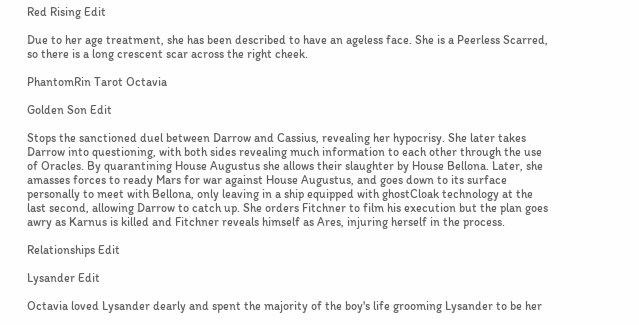Red Rising Edit

Due to her age treatment, she has been described to have an ageless face. She is a Peerless Scarred, so there is a long crescent scar across the right cheek.

PhantomRin Tarot Octavia

Golden Son Edit

Stops the sanctioned duel between Darrow and Cassius, revealing her hypocrisy. She later takes Darrow into questioning, with both sides revealing much information to each other through the use of Oracles. By quarantining House Augustus she allows their slaughter by House Bellona. Later, she amasses forces to ready Mars for war against House Augustus, and goes down to its surface personally to meet with Bellona, only leaving in a ship equipped with ghostCloak technology at the last second, allowing Darrow to catch up. She orders Fitchner to film his execution but the plan goes awry as Karnus is killed and Fitchner reveals himself as Ares, injuring herself in the process.

Relationships Edit

Lysander Edit

Octavia loved Lysander dearly and spent the majority of the boy's life grooming Lysander to be her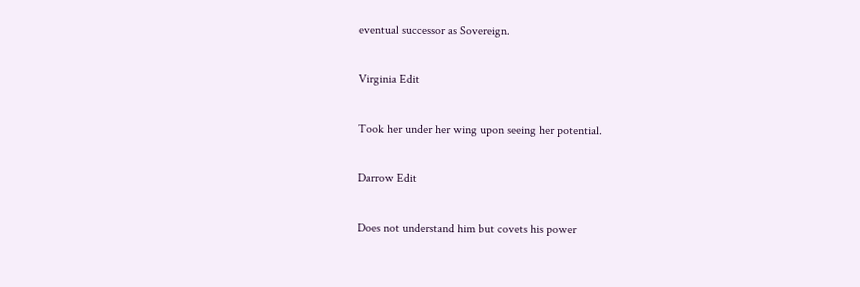eventual successor as Sovereign.

Virginia Edit

Took her under her wing upon seeing her potential.

Darrow Edit

Does not understand him but covets his power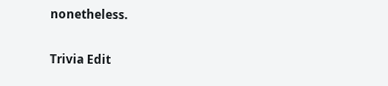nonetheless.

Trivia Edit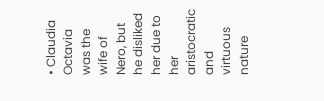• Claudia Octavia was the wife of Nero, but he disliked her due to her aristocratic and virtuous nature